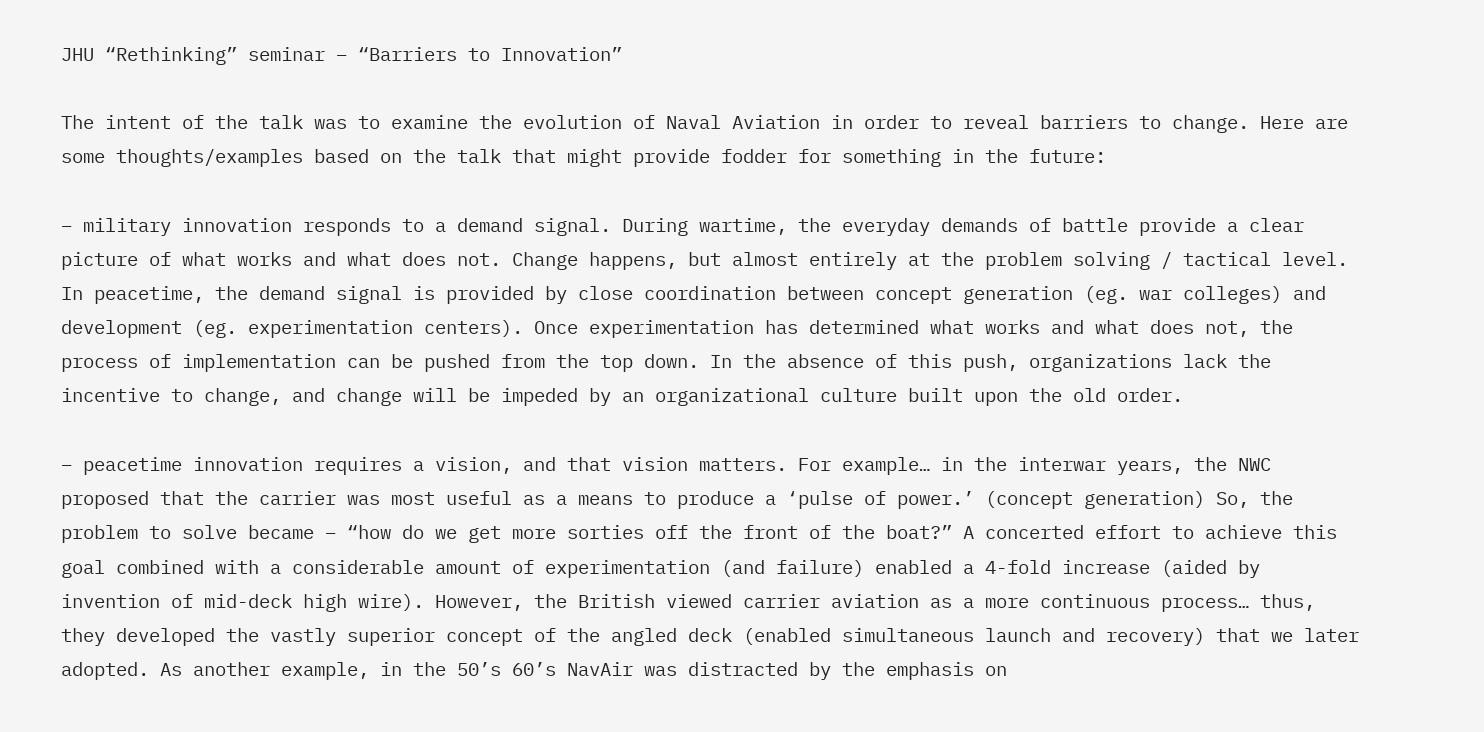JHU “Rethinking” seminar – “Barriers to Innovation”

The intent of the talk was to examine the evolution of Naval Aviation in order to reveal barriers to change. Here are some thoughts/examples based on the talk that might provide fodder for something in the future:

– military innovation responds to a demand signal. During wartime, the everyday demands of battle provide a clear picture of what works and what does not. Change happens, but almost entirely at the problem solving / tactical level. In peacetime, the demand signal is provided by close coordination between concept generation (eg. war colleges) and development (eg. experimentation centers). Once experimentation has determined what works and what does not, the process of implementation can be pushed from the top down. In the absence of this push, organizations lack the incentive to change, and change will be impeded by an organizational culture built upon the old order.

– peacetime innovation requires a vision, and that vision matters. For example… in the interwar years, the NWC proposed that the carrier was most useful as a means to produce a ‘pulse of power.’ (concept generation) So, the problem to solve became – “how do we get more sorties off the front of the boat?” A concerted effort to achieve this goal combined with a considerable amount of experimentation (and failure) enabled a 4-fold increase (aided by invention of mid-deck high wire). However, the British viewed carrier aviation as a more continuous process… thus, they developed the vastly superior concept of the angled deck (enabled simultaneous launch and recovery) that we later adopted. As another example, in the 50’s 60’s NavAir was distracted by the emphasis on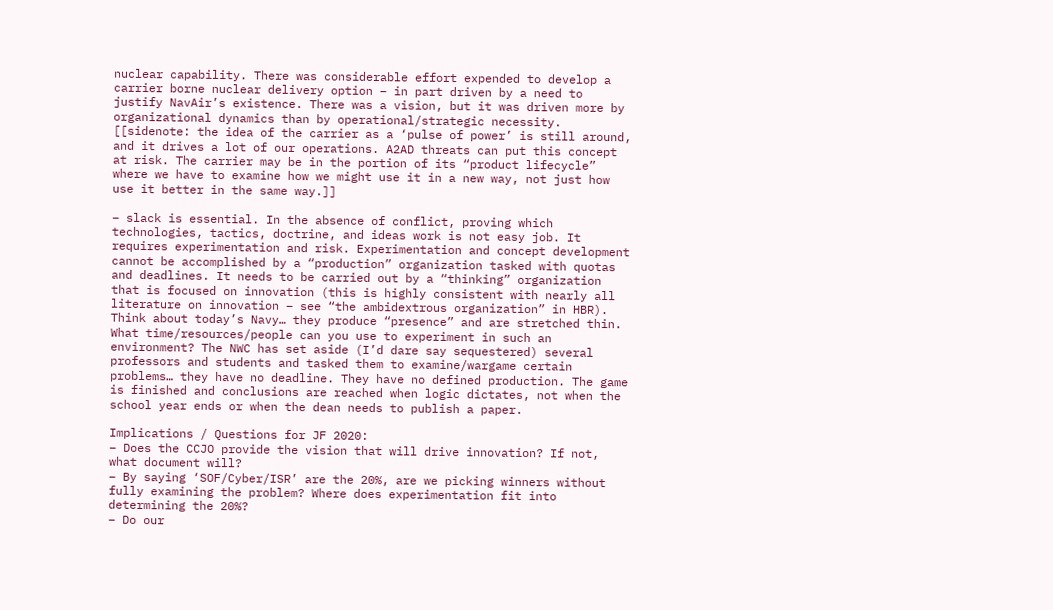nuclear capability. There was considerable effort expended to develop a carrier borne nuclear delivery option – in part driven by a need to justify NavAir’s existence. There was a vision, but it was driven more by organizational dynamics than by operational/strategic necessity. [[sidenote: the idea of the carrier as a ‘pulse of power’ is still around, and it drives a lot of our operations. A2AD threats can put this concept at risk. The carrier may be in the portion of its “product lifecycle” where we have to examine how we might use it in a new way, not just how use it better in the same way.]]

– slack is essential. In the absence of conflict, proving which technologies, tactics, doctrine, and ideas work is not easy job. It requires experimentation and risk. Experimentation and concept development cannot be accomplished by a “production” organization tasked with quotas and deadlines. It needs to be carried out by a “thinking” organization that is focused on innovation (this is highly consistent with nearly all literature on innovation – see “the ambidextrous organization” in HBR). Think about today’s Navy… they produce “presence” and are stretched thin. What time/resources/people can you use to experiment in such an environment? The NWC has set aside (I’d dare say sequestered) several professors and students and tasked them to examine/wargame certain problems… they have no deadline. They have no defined production. The game is finished and conclusions are reached when logic dictates, not when the school year ends or when the dean needs to publish a paper.

Implications / Questions for JF 2020:
– Does the CCJO provide the vision that will drive innovation? If not, what document will?
– By saying ‘SOF/Cyber/ISR’ are the 20%, are we picking winners without fully examining the problem? Where does experimentation fit into determining the 20%?
– Do our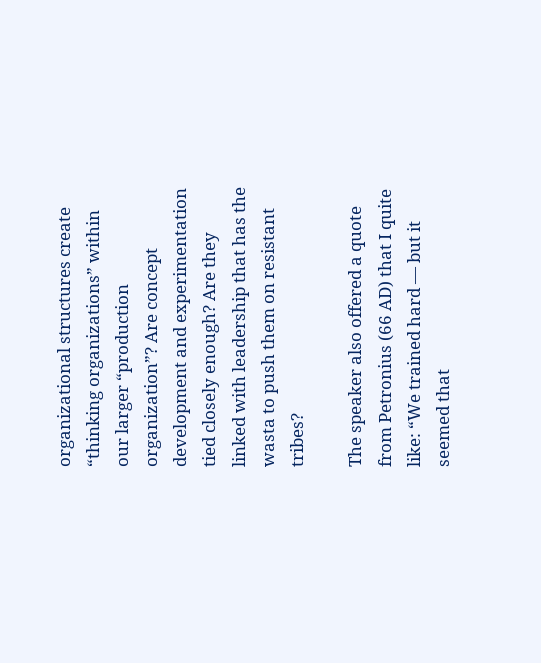organizational structures create “thinking organizations” within our larger “production organization”? Are concept development and experimentation tied closely enough? Are they linked with leadership that has the wasta to push them on resistant tribes?

The speaker also offered a quote from Petronius (66 AD) that I quite like: “We trained hard — but it seemed that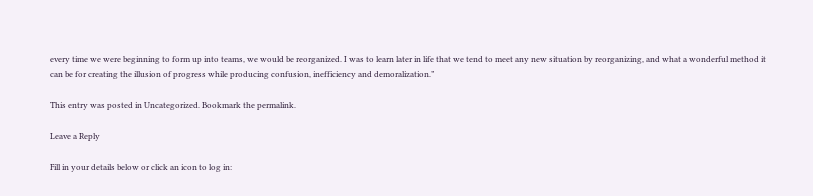every time we were beginning to form up into teams, we would be reorganized. I was to learn later in life that we tend to meet any new situation by reorganizing, and what a wonderful method it can be for creating the illusion of progress while producing confusion, inefficiency and demoralization.”

This entry was posted in Uncategorized. Bookmark the permalink.

Leave a Reply

Fill in your details below or click an icon to log in: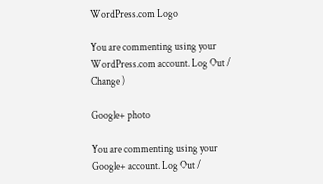WordPress.com Logo

You are commenting using your WordPress.com account. Log Out /  Change )

Google+ photo

You are commenting using your Google+ account. Log Out /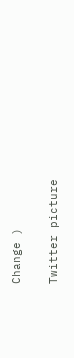Change )

Twitter picture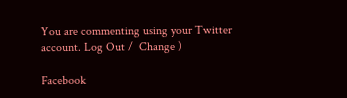You are commenting using your Twitter account. Log Out /  Change )

Facebook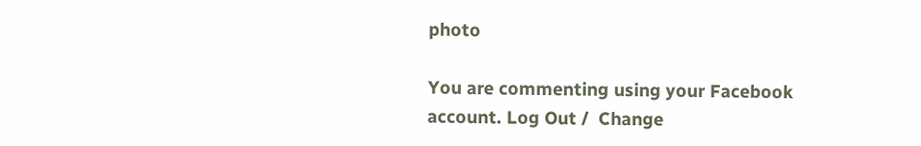photo

You are commenting using your Facebook account. Log Out /  Change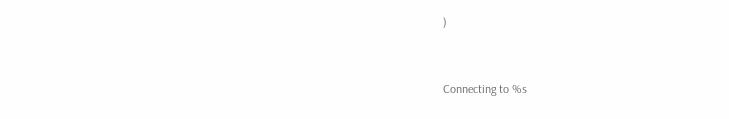)


Connecting to %s